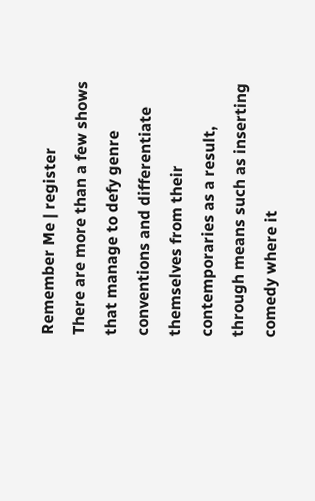Remember Me | register
There are more than a few shows that manage to defy genre conventions and differentiate themselves from their contemporaries as a result, through means such as inserting comedy where it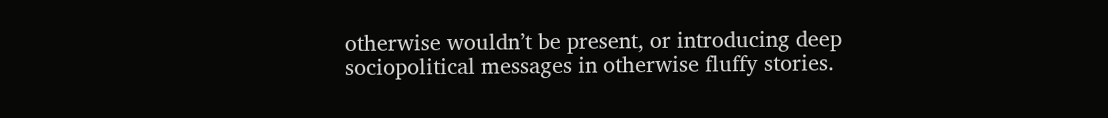otherwise wouldn’t be present, or introducing deep sociopolitical messages in otherwise fluffy stories.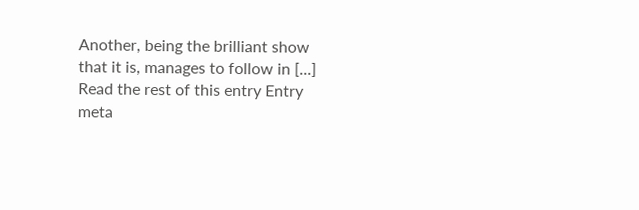Another, being the brilliant show that it is, manages to follow in [...]
Read the rest of this entry Entry meta